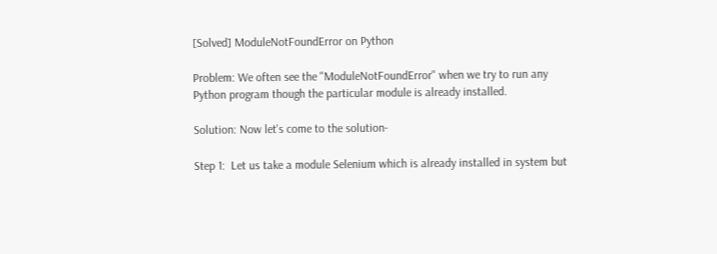[Solved] ModuleNotFoundError on Python

Problem: We often see the "ModuleNotFoundError" when we try to run any Python program though the particular module is already installed.

Solution: Now let's come to the solution-

Step 1:  Let us take a module Selenium which is already installed in system but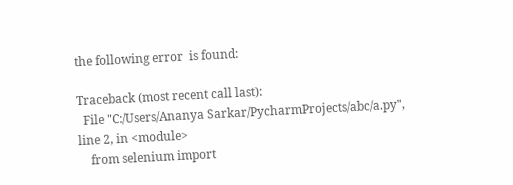the following error  is found:

Traceback (most recent call last):
  File "C:/Users/Ananya Sarkar/PycharmProjects/abc/a.py", line 2, in <module>
    from selenium import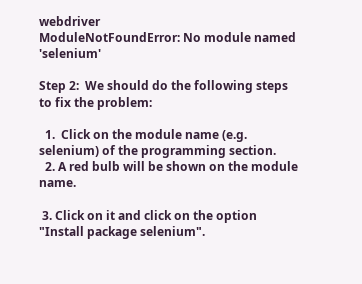webdriver
ModuleNotFoundError: No module named 'selenium'

Step 2:  We should do the following steps to fix the problem:

  1.  Click on the module name (e.g. selenium) of the programming section.
  2. A red bulb will be shown on the module name.

 3. Click on it and click on the option "Install package selenium".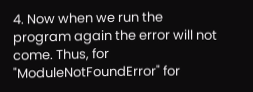4. Now when we run the program again the error will not come. Thus, for "ModuleNotFoundError" for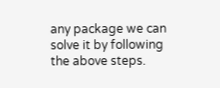any package we can solve it by following the above steps.